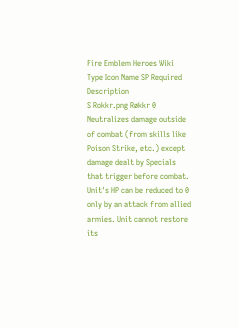Fire Emblem Heroes Wiki
Type Icon Name SP Required Description
S Rokkr.png Røkkr 0 Neutralizes damage outside of combat (from skills like Poison Strike, etc.) except damage dealt by Specials that trigger before combat. Unit's HP can be reduced to 0 only by an attack from allied armies. Unit cannot restore its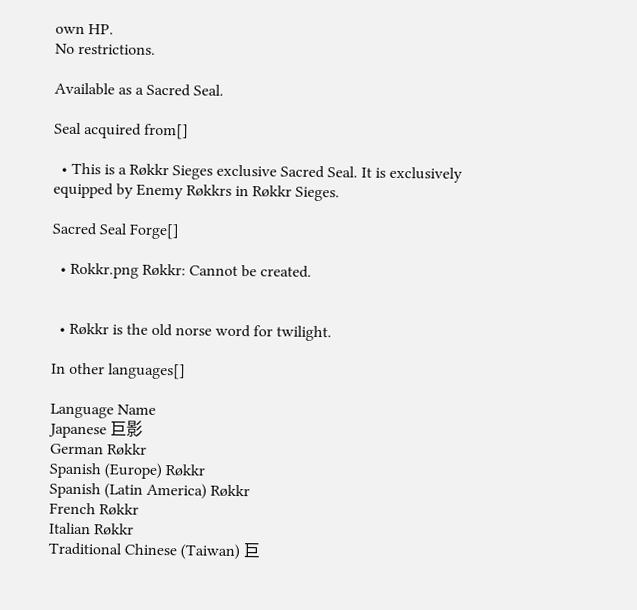own HP.
No restrictions.

Available as a Sacred Seal.

Seal acquired from[]

  • This is a Røkkr Sieges exclusive Sacred Seal. It is exclusively equipped by Enemy Røkkrs in Røkkr Sieges.

Sacred Seal Forge[]

  • Rokkr.png Røkkr: Cannot be created.


  • Røkkr is the old norse word for twilight.

In other languages[]

Language Name
Japanese 巨影
German Røkkr
Spanish (Europe) Røkkr
Spanish (Latin America) Røkkr
French Røkkr
Italian Røkkr
Traditional Chinese (Taiwan) 巨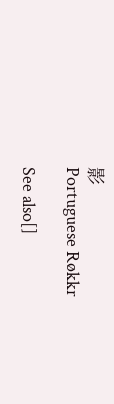影
Portuguese Røkkr

See also[]